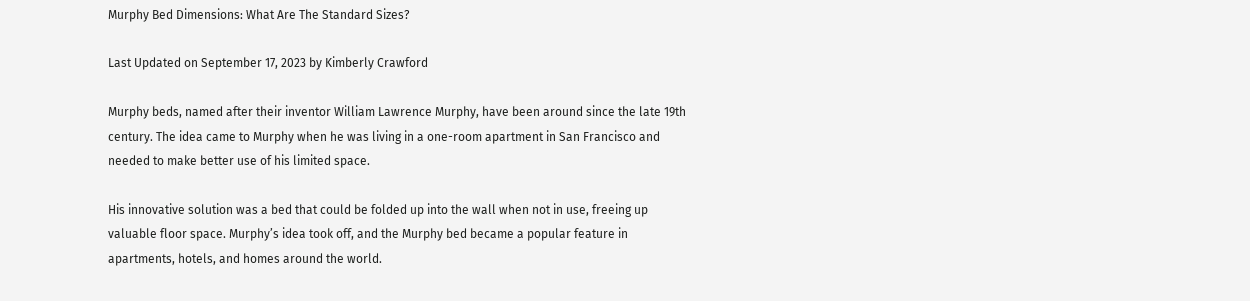Murphy Bed Dimensions: What Are The Standard Sizes?

Last Updated on September 17, 2023 by Kimberly Crawford

Murphy beds, named after their inventor William Lawrence Murphy, have been around since the late 19th century. The idea came to Murphy when he was living in a one-room apartment in San Francisco and needed to make better use of his limited space.

His innovative solution was a bed that could be folded up into the wall when not in use, freeing up valuable floor space. Murphy’s idea took off, and the Murphy bed became a popular feature in apartments, hotels, and homes around the world.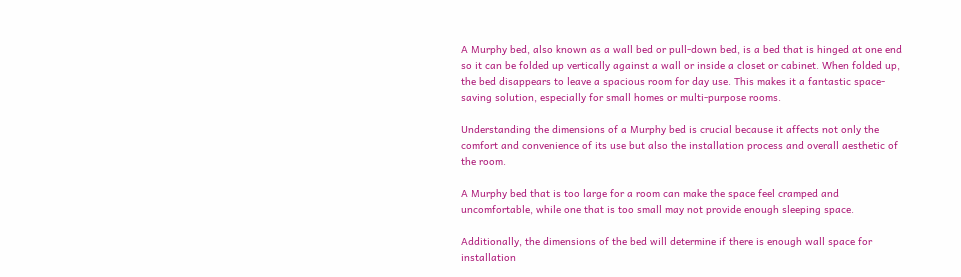A Murphy bed, also known as a wall bed or pull-down bed, is a bed that is hinged at one end so it can be folded up vertically against a wall or inside a closet or cabinet. When folded up, the bed disappears to leave a spacious room for day use. This makes it a fantastic space-saving solution, especially for small homes or multi-purpose rooms.

Understanding the dimensions of a Murphy bed is crucial because it affects not only the comfort and convenience of its use but also the installation process and overall aesthetic of the room.

A Murphy bed that is too large for a room can make the space feel cramped and uncomfortable, while one that is too small may not provide enough sleeping space.

Additionally, the dimensions of the bed will determine if there is enough wall space for installation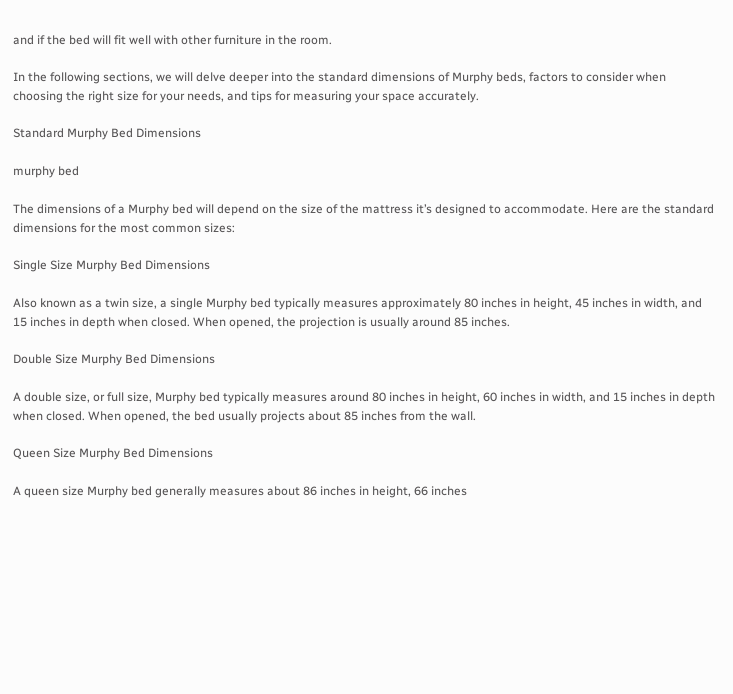and if the bed will fit well with other furniture in the room.

In the following sections, we will delve deeper into the standard dimensions of Murphy beds, factors to consider when choosing the right size for your needs, and tips for measuring your space accurately.

Standard Murphy Bed Dimensions

murphy bed

The dimensions of a Murphy bed will depend on the size of the mattress it’s designed to accommodate. Here are the standard dimensions for the most common sizes:

Single Size Murphy Bed Dimensions

Also known as a twin size, a single Murphy bed typically measures approximately 80 inches in height, 45 inches in width, and 15 inches in depth when closed. When opened, the projection is usually around 85 inches.

Double Size Murphy Bed Dimensions

A double size, or full size, Murphy bed typically measures around 80 inches in height, 60 inches in width, and 15 inches in depth when closed. When opened, the bed usually projects about 85 inches from the wall.

Queen Size Murphy Bed Dimensions

A queen size Murphy bed generally measures about 86 inches in height, 66 inches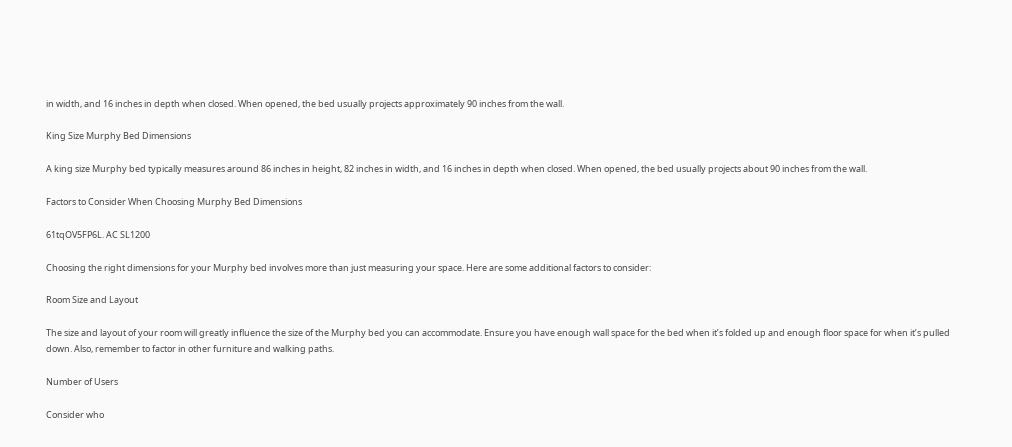in width, and 16 inches in depth when closed. When opened, the bed usually projects approximately 90 inches from the wall.

King Size Murphy Bed Dimensions

A king size Murphy bed typically measures around 86 inches in height, 82 inches in width, and 16 inches in depth when closed. When opened, the bed usually projects about 90 inches from the wall.

Factors to Consider When Choosing Murphy Bed Dimensions

61tqOV5FP6L. AC SL1200

Choosing the right dimensions for your Murphy bed involves more than just measuring your space. Here are some additional factors to consider:

Room Size and Layout

The size and layout of your room will greatly influence the size of the Murphy bed you can accommodate. Ensure you have enough wall space for the bed when it’s folded up and enough floor space for when it’s pulled down. Also, remember to factor in other furniture and walking paths.

Number of Users

Consider who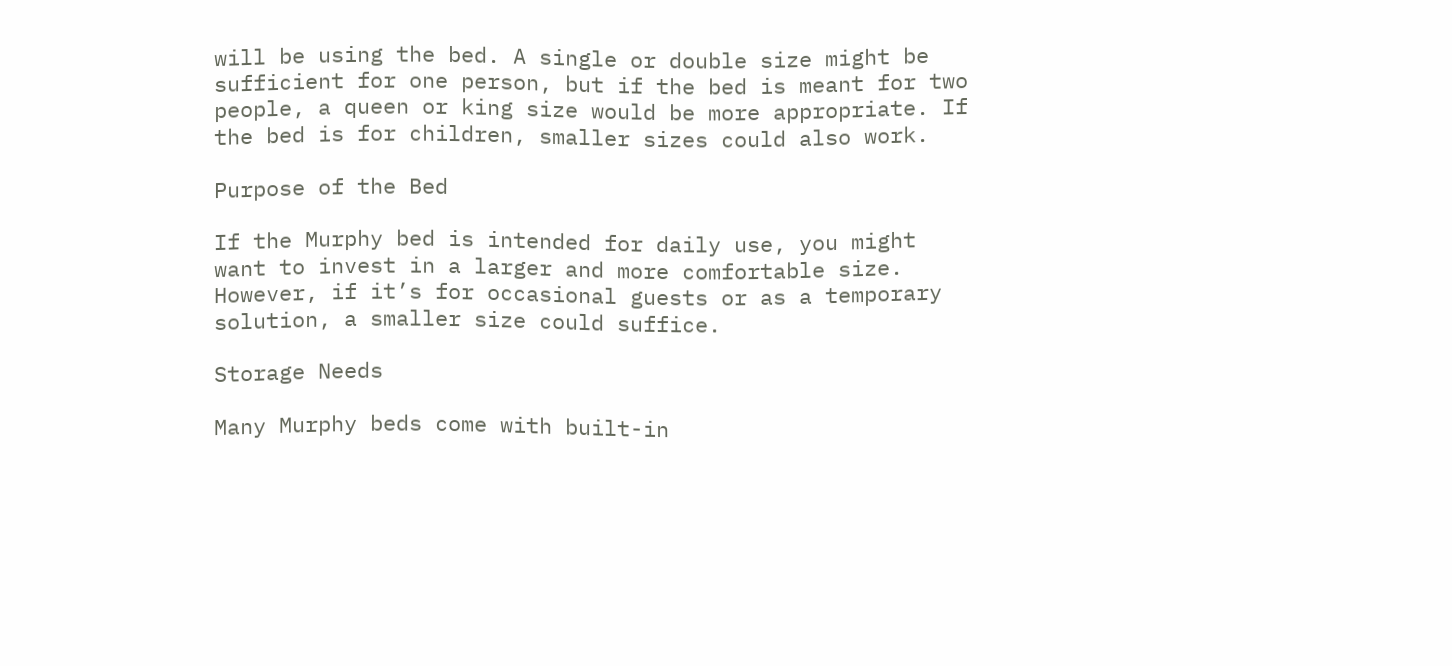will be using the bed. A single or double size might be sufficient for one person, but if the bed is meant for two people, a queen or king size would be more appropriate. If the bed is for children, smaller sizes could also work.

Purpose of the Bed

If the Murphy bed is intended for daily use, you might want to invest in a larger and more comfortable size. However, if it’s for occasional guests or as a temporary solution, a smaller size could suffice.

Storage Needs

Many Murphy beds come with built-in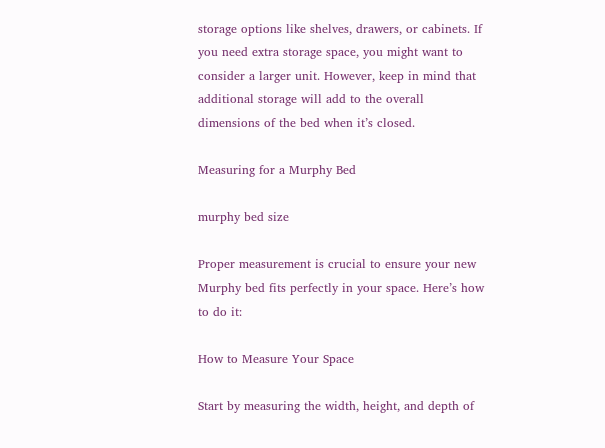storage options like shelves, drawers, or cabinets. If you need extra storage space, you might want to consider a larger unit. However, keep in mind that additional storage will add to the overall dimensions of the bed when it’s closed.

Measuring for a Murphy Bed

murphy bed size

Proper measurement is crucial to ensure your new Murphy bed fits perfectly in your space. Here’s how to do it:

How to Measure Your Space

Start by measuring the width, height, and depth of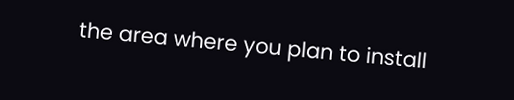the area where you plan to install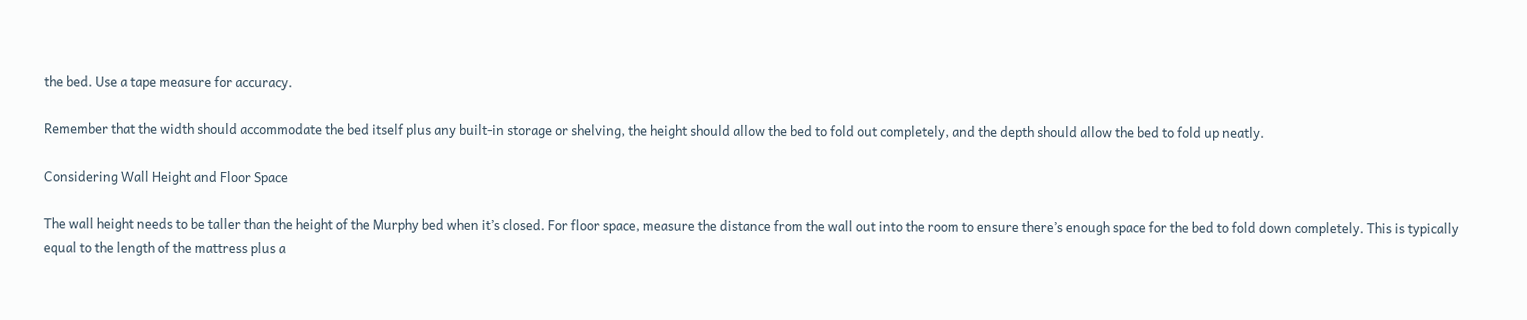the bed. Use a tape measure for accuracy.

Remember that the width should accommodate the bed itself plus any built-in storage or shelving, the height should allow the bed to fold out completely, and the depth should allow the bed to fold up neatly.

Considering Wall Height and Floor Space

The wall height needs to be taller than the height of the Murphy bed when it’s closed. For floor space, measure the distance from the wall out into the room to ensure there’s enough space for the bed to fold down completely. This is typically equal to the length of the mattress plus a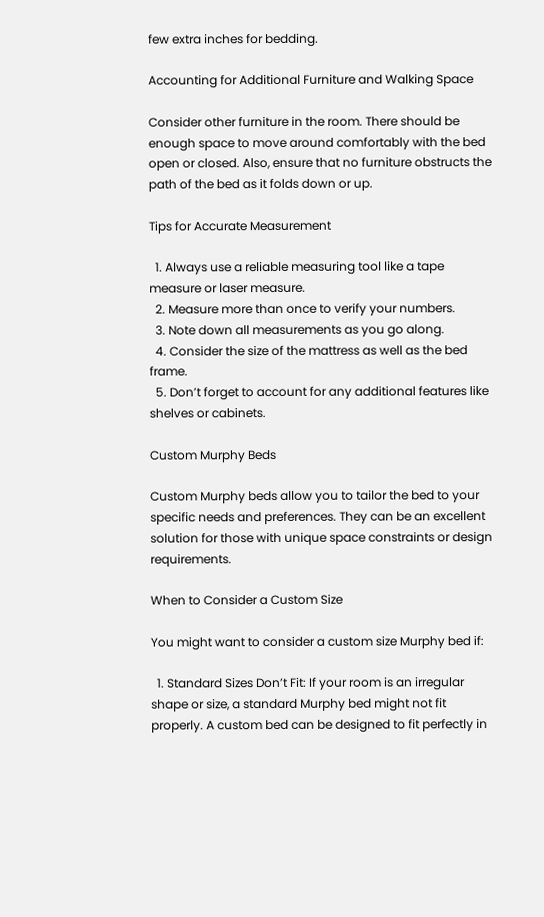few extra inches for bedding.

Accounting for Additional Furniture and Walking Space

Consider other furniture in the room. There should be enough space to move around comfortably with the bed open or closed. Also, ensure that no furniture obstructs the path of the bed as it folds down or up.

Tips for Accurate Measurement

  1. Always use a reliable measuring tool like a tape measure or laser measure.
  2. Measure more than once to verify your numbers.
  3. Note down all measurements as you go along.
  4. Consider the size of the mattress as well as the bed frame.
  5. Don’t forget to account for any additional features like shelves or cabinets.

Custom Murphy Beds

Custom Murphy beds allow you to tailor the bed to your specific needs and preferences. They can be an excellent solution for those with unique space constraints or design requirements.

When to Consider a Custom Size

You might want to consider a custom size Murphy bed if:

  1. Standard Sizes Don’t Fit: If your room is an irregular shape or size, a standard Murphy bed might not fit properly. A custom bed can be designed to fit perfectly in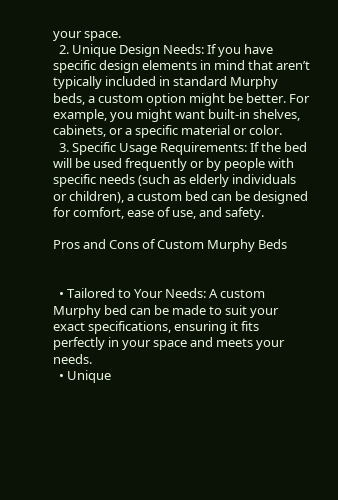your space.
  2. Unique Design Needs: If you have specific design elements in mind that aren’t typically included in standard Murphy beds, a custom option might be better. For example, you might want built-in shelves, cabinets, or a specific material or color.
  3. Specific Usage Requirements: If the bed will be used frequently or by people with specific needs (such as elderly individuals or children), a custom bed can be designed for comfort, ease of use, and safety.

Pros and Cons of Custom Murphy Beds


  • Tailored to Your Needs: A custom Murphy bed can be made to suit your exact specifications, ensuring it fits perfectly in your space and meets your needs.
  • Unique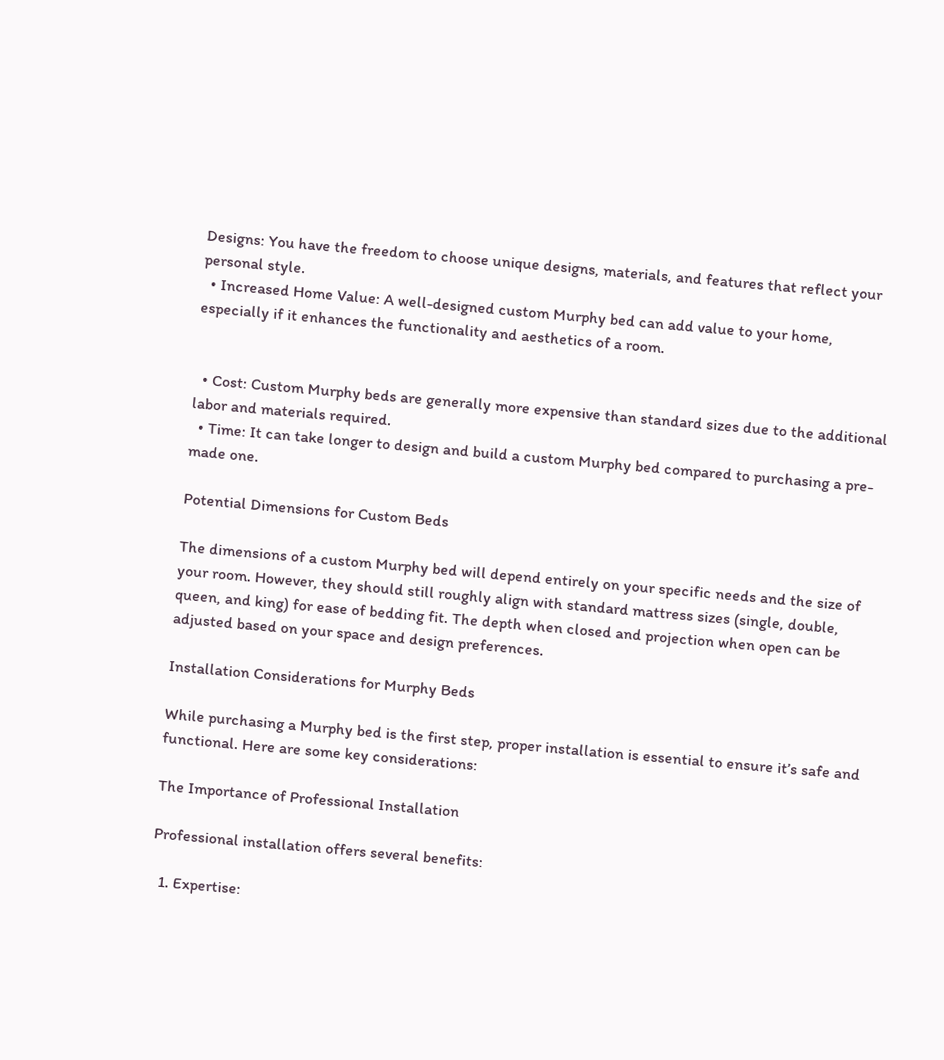Designs: You have the freedom to choose unique designs, materials, and features that reflect your personal style.
  • Increased Home Value: A well-designed custom Murphy bed can add value to your home, especially if it enhances the functionality and aesthetics of a room.


  • Cost: Custom Murphy beds are generally more expensive than standard sizes due to the additional labor and materials required.
  • Time: It can take longer to design and build a custom Murphy bed compared to purchasing a pre-made one.

Potential Dimensions for Custom Beds

The dimensions of a custom Murphy bed will depend entirely on your specific needs and the size of your room. However, they should still roughly align with standard mattress sizes (single, double, queen, and king) for ease of bedding fit. The depth when closed and projection when open can be adjusted based on your space and design preferences.

Installation Considerations for Murphy Beds

While purchasing a Murphy bed is the first step, proper installation is essential to ensure it’s safe and functional. Here are some key considerations:

The Importance of Professional Installation

Professional installation offers several benefits:

  1. Expertise: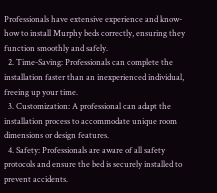Professionals have extensive experience and know-how to install Murphy beds correctly, ensuring they function smoothly and safely.
  2. Time-Saving: Professionals can complete the installation faster than an inexperienced individual, freeing up your time.
  3. Customization: A professional can adapt the installation process to accommodate unique room dimensions or design features.
  4. Safety: Professionals are aware of all safety protocols and ensure the bed is securely installed to prevent accidents.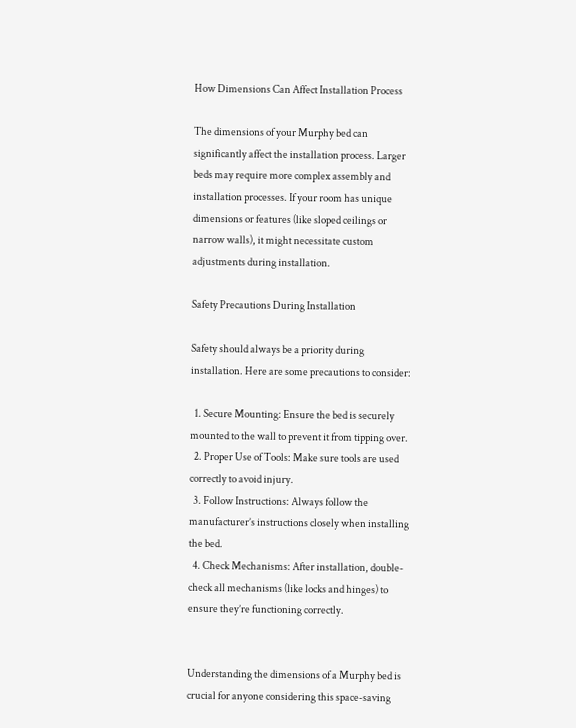How Dimensions Can Affect Installation Process

The dimensions of your Murphy bed can significantly affect the installation process. Larger beds may require more complex assembly and installation processes. If your room has unique dimensions or features (like sloped ceilings or narrow walls), it might necessitate custom adjustments during installation.

Safety Precautions During Installation

Safety should always be a priority during installation. Here are some precautions to consider:

  1. Secure Mounting: Ensure the bed is securely mounted to the wall to prevent it from tipping over.
  2. Proper Use of Tools: Make sure tools are used correctly to avoid injury.
  3. Follow Instructions: Always follow the manufacturer’s instructions closely when installing the bed.
  4. Check Mechanisms: After installation, double-check all mechanisms (like locks and hinges) to ensure they’re functioning correctly.


Understanding the dimensions of a Murphy bed is crucial for anyone considering this space-saving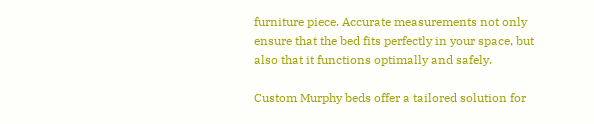furniture piece. Accurate measurements not only ensure that the bed fits perfectly in your space, but also that it functions optimally and safely.

Custom Murphy beds offer a tailored solution for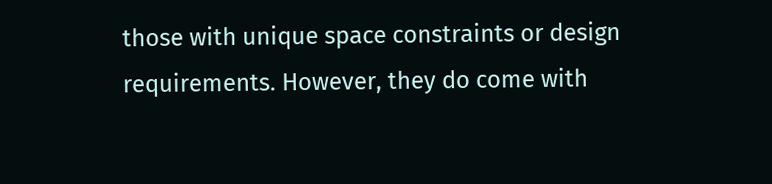those with unique space constraints or design requirements. However, they do come with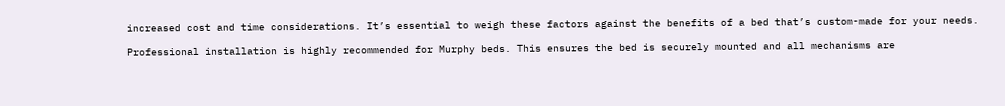increased cost and time considerations. It’s essential to weigh these factors against the benefits of a bed that’s custom-made for your needs.

Professional installation is highly recommended for Murphy beds. This ensures the bed is securely mounted and all mechanisms are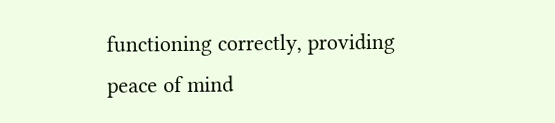functioning correctly, providing peace of mind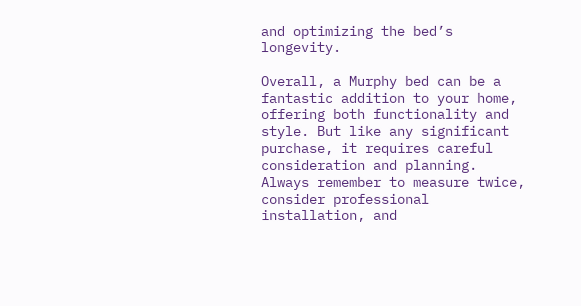and optimizing the bed’s longevity.

Overall, a Murphy bed can be a fantastic addition to your home, offering both functionality and style. But like any significant purchase, it requires careful consideration and planning. Always remember to measure twice, consider professional installation, and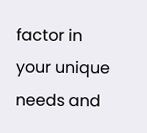factor in your unique needs and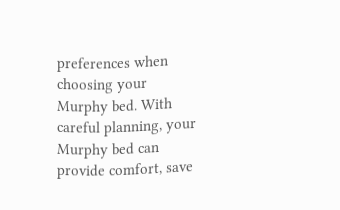preferences when choosing your Murphy bed. With careful planning, your Murphy bed can provide comfort, save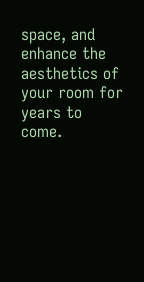space, and enhance the aesthetics of your room for years to come.